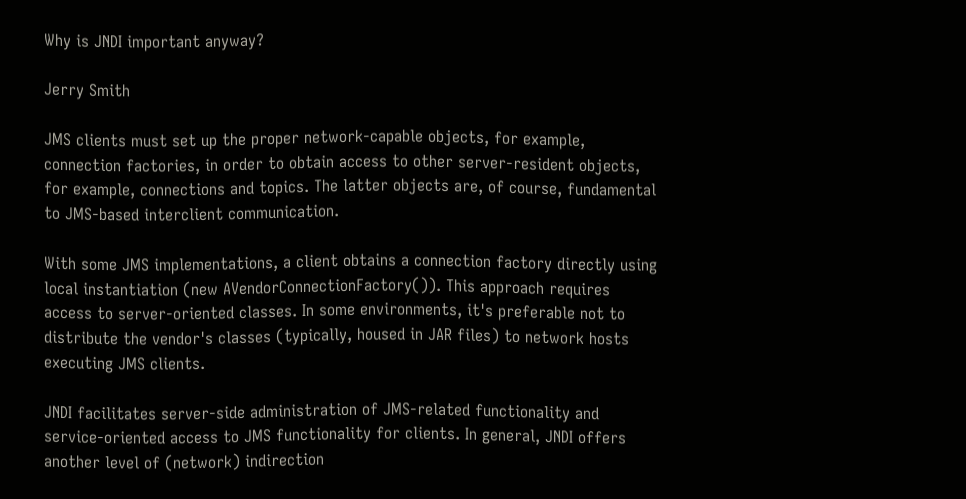Why is JNDI important anyway?

Jerry Smith

JMS clients must set up the proper network-capable objects, for example, connection factories, in order to obtain access to other server-resident objects, for example, connections and topics. The latter objects are, of course, fundamental to JMS-based interclient communication.

With some JMS implementations, a client obtains a connection factory directly using local instantiation (new AVendorConnectionFactory()). This approach requires access to server-oriented classes. In some environments, it's preferable not to distribute the vendor's classes (typically, housed in JAR files) to network hosts executing JMS clients.

JNDI facilitates server-side administration of JMS-related functionality and service-oriented access to JMS functionality for clients. In general, JNDI offers another level of (network) indirection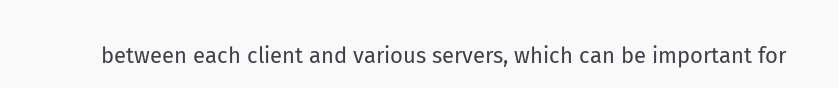between each client and various servers, which can be important for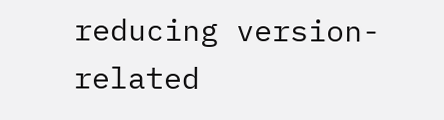reducing version-related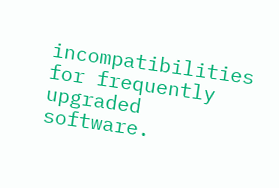incompatibilities for frequently upgraded software.